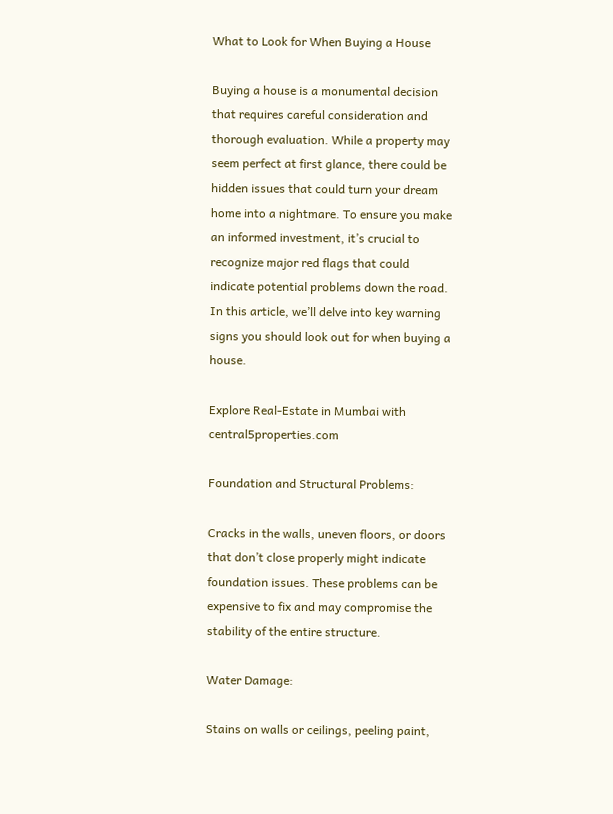What to Look for When Buying a House

Buying a house is a monumental decision that requires careful consideration and thorough evaluation. While a property may seem perfect at first glance, there could be hidden issues that could turn your dream home into a nightmare. To ensure you make an informed investment, it’s crucial to recognize major red flags that could indicate potential problems down the road. In this article, we’ll delve into key warning signs you should look out for when buying a house.

Explore Real-Estate in Mumbai with central5properties.com

Foundation and Structural Problems:

Cracks in the walls, uneven floors, or doors that don’t close properly might indicate foundation issues. These problems can be expensive to fix and may compromise the stability of the entire structure.

Water Damage:

Stains on walls or ceilings, peeling paint,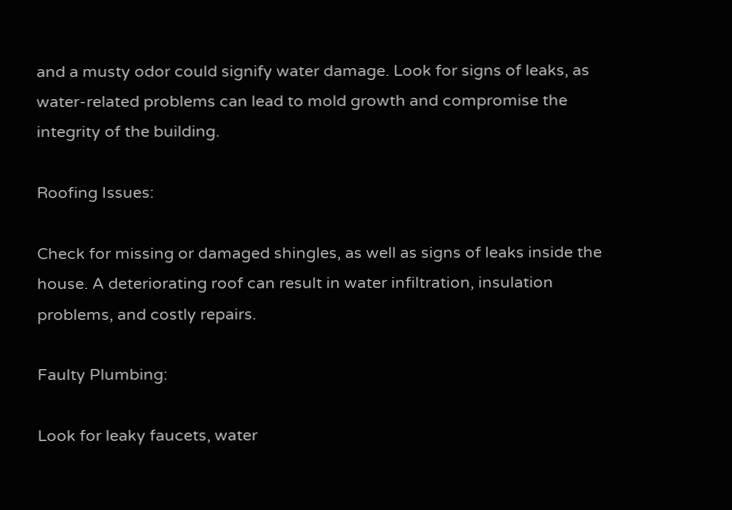and a musty odor could signify water damage. Look for signs of leaks, as water-related problems can lead to mold growth and compromise the integrity of the building.

Roofing Issues:

Check for missing or damaged shingles, as well as signs of leaks inside the house. A deteriorating roof can result in water infiltration, insulation problems, and costly repairs.

Faulty Plumbing:

Look for leaky faucets, water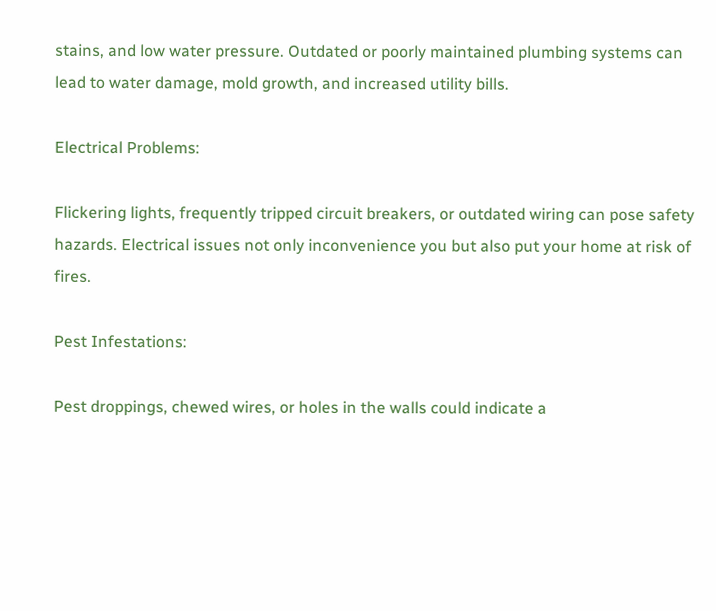stains, and low water pressure. Outdated or poorly maintained plumbing systems can lead to water damage, mold growth, and increased utility bills.

Electrical Problems:

Flickering lights, frequently tripped circuit breakers, or outdated wiring can pose safety hazards. Electrical issues not only inconvenience you but also put your home at risk of fires.

Pest Infestations:

Pest droppings, chewed wires, or holes in the walls could indicate a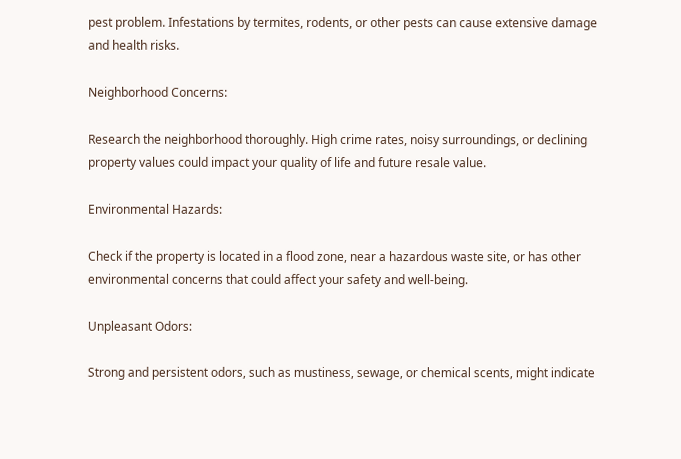pest problem. Infestations by termites, rodents, or other pests can cause extensive damage and health risks.

Neighborhood Concerns:

Research the neighborhood thoroughly. High crime rates, noisy surroundings, or declining property values could impact your quality of life and future resale value.

Environmental Hazards:

Check if the property is located in a flood zone, near a hazardous waste site, or has other environmental concerns that could affect your safety and well-being.

Unpleasant Odors:

Strong and persistent odors, such as mustiness, sewage, or chemical scents, might indicate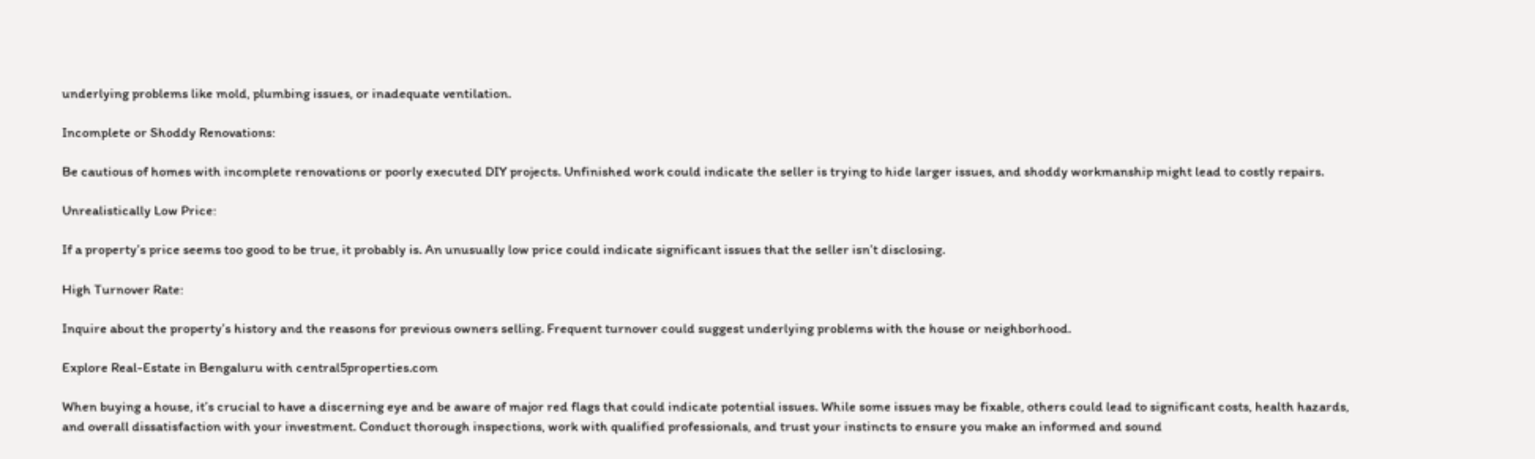underlying problems like mold, plumbing issues, or inadequate ventilation.

Incomplete or Shoddy Renovations:

Be cautious of homes with incomplete renovations or poorly executed DIY projects. Unfinished work could indicate the seller is trying to hide larger issues, and shoddy workmanship might lead to costly repairs.

Unrealistically Low Price:

If a property’s price seems too good to be true, it probably is. An unusually low price could indicate significant issues that the seller isn’t disclosing.

High Turnover Rate:

Inquire about the property’s history and the reasons for previous owners selling. Frequent turnover could suggest underlying problems with the house or neighborhood.

Explore Real-Estate in Bengaluru with central5properties.com

When buying a house, it’s crucial to have a discerning eye and be aware of major red flags that could indicate potential issues. While some issues may be fixable, others could lead to significant costs, health hazards, and overall dissatisfaction with your investment. Conduct thorough inspections, work with qualified professionals, and trust your instincts to ensure you make an informed and sound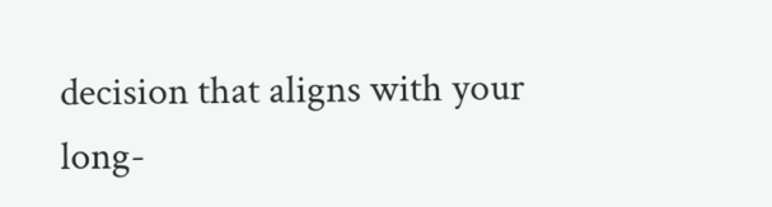decision that aligns with your long-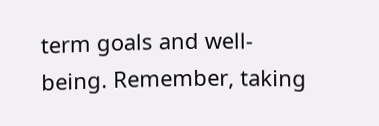term goals and well-being. Remember, taking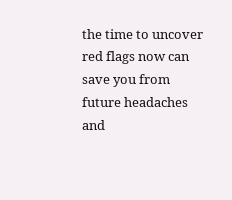the time to uncover red flags now can save you from future headaches and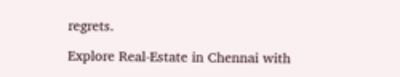regrets.

Explore Real-Estate in Chennai with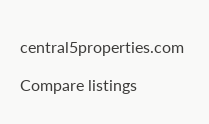central5properties.com

Compare listings